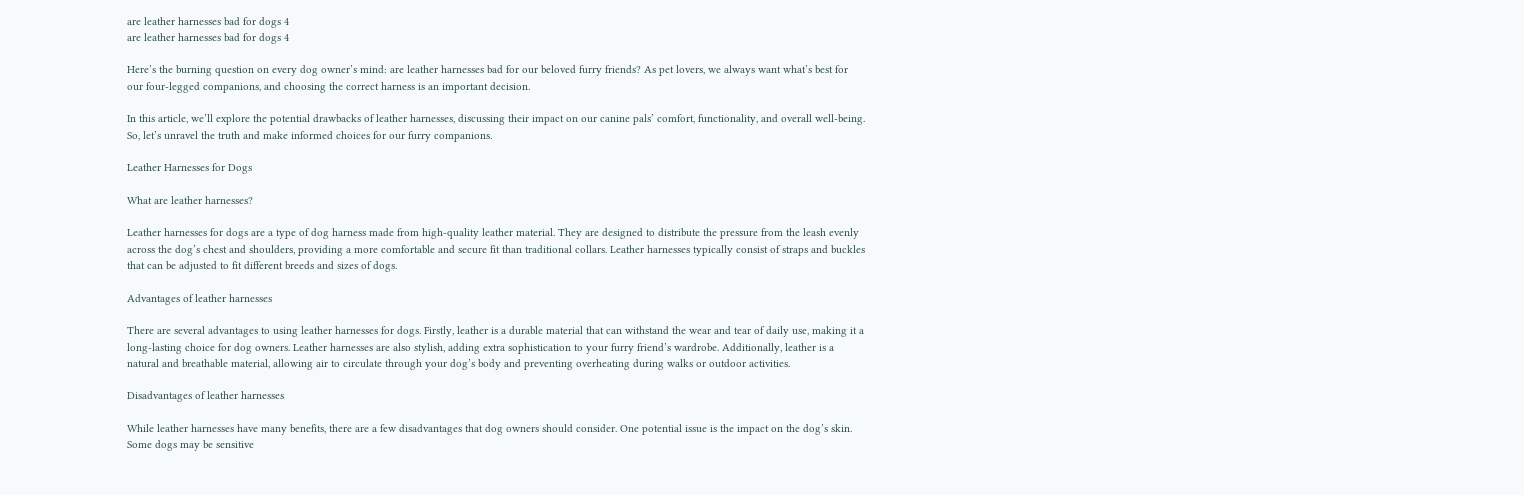are leather harnesses bad for dogs 4
are leather harnesses bad for dogs 4

Here’s the burning question on every dog owner’s mind: are leather harnesses bad for our beloved furry friends? As pet lovers, we always want what’s best for our four-legged companions, and choosing the correct harness is an important decision.

In this article, we’ll explore the potential drawbacks of leather harnesses, discussing their impact on our canine pals’ comfort, functionality, and overall well-being. So, let’s unravel the truth and make informed choices for our furry companions.

Leather Harnesses for Dogs

What are leather harnesses?

Leather harnesses for dogs are a type of dog harness made from high-quality leather material. They are designed to distribute the pressure from the leash evenly across the dog’s chest and shoulders, providing a more comfortable and secure fit than traditional collars. Leather harnesses typically consist of straps and buckles that can be adjusted to fit different breeds and sizes of dogs.

Advantages of leather harnesses

There are several advantages to using leather harnesses for dogs. Firstly, leather is a durable material that can withstand the wear and tear of daily use, making it a long-lasting choice for dog owners. Leather harnesses are also stylish, adding extra sophistication to your furry friend’s wardrobe. Additionally, leather is a natural and breathable material, allowing air to circulate through your dog’s body and preventing overheating during walks or outdoor activities.

Disadvantages of leather harnesses

While leather harnesses have many benefits, there are a few disadvantages that dog owners should consider. One potential issue is the impact on the dog’s skin. Some dogs may be sensitive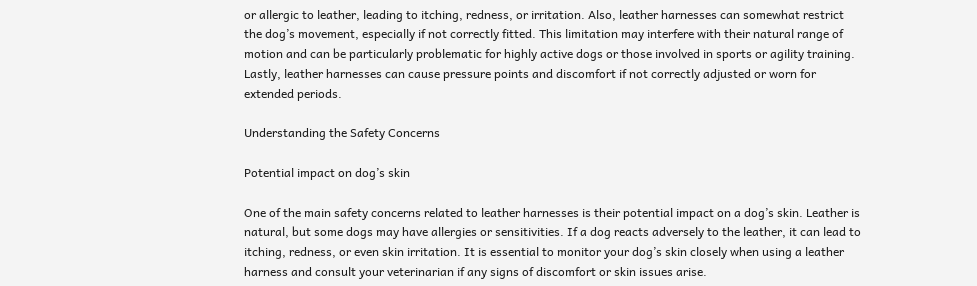or allergic to leather, leading to itching, redness, or irritation. Also, leather harnesses can somewhat restrict the dog’s movement, especially if not correctly fitted. This limitation may interfere with their natural range of motion and can be particularly problematic for highly active dogs or those involved in sports or agility training. Lastly, leather harnesses can cause pressure points and discomfort if not correctly adjusted or worn for extended periods.

Understanding the Safety Concerns

Potential impact on dog’s skin

One of the main safety concerns related to leather harnesses is their potential impact on a dog’s skin. Leather is natural, but some dogs may have allergies or sensitivities. If a dog reacts adversely to the leather, it can lead to itching, redness, or even skin irritation. It is essential to monitor your dog’s skin closely when using a leather harness and consult your veterinarian if any signs of discomfort or skin issues arise.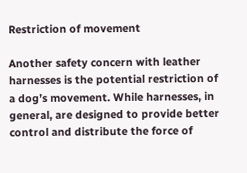Restriction of movement

Another safety concern with leather harnesses is the potential restriction of a dog’s movement. While harnesses, in general, are designed to provide better control and distribute the force of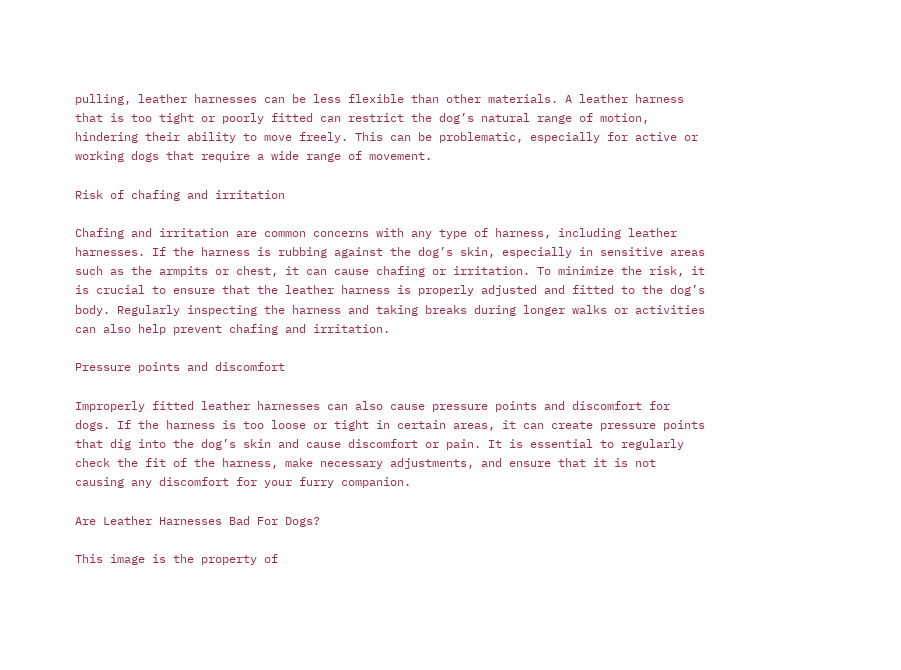pulling, leather harnesses can be less flexible than other materials. A leather harness that is too tight or poorly fitted can restrict the dog’s natural range of motion, hindering their ability to move freely. This can be problematic, especially for active or working dogs that require a wide range of movement.

Risk of chafing and irritation

Chafing and irritation are common concerns with any type of harness, including leather harnesses. If the harness is rubbing against the dog’s skin, especially in sensitive areas such as the armpits or chest, it can cause chafing or irritation. To minimize the risk, it is crucial to ensure that the leather harness is properly adjusted and fitted to the dog’s body. Regularly inspecting the harness and taking breaks during longer walks or activities can also help prevent chafing and irritation.

Pressure points and discomfort

Improperly fitted leather harnesses can also cause pressure points and discomfort for dogs. If the harness is too loose or tight in certain areas, it can create pressure points that dig into the dog’s skin and cause discomfort or pain. It is essential to regularly check the fit of the harness, make necessary adjustments, and ensure that it is not causing any discomfort for your furry companion.

Are Leather Harnesses Bad For Dogs?

This image is the property of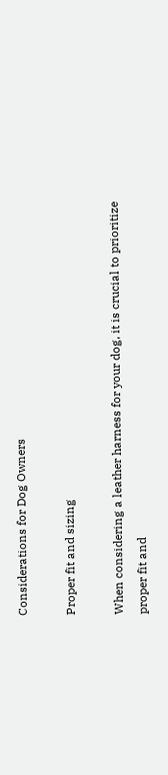Considerations for Dog Owners

Proper fit and sizing

When considering a leather harness for your dog, it is crucial to prioritize proper fit and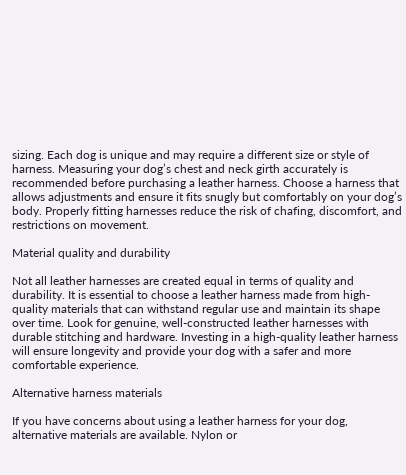sizing. Each dog is unique and may require a different size or style of harness. Measuring your dog’s chest and neck girth accurately is recommended before purchasing a leather harness. Choose a harness that allows adjustments and ensure it fits snugly but comfortably on your dog’s body. Properly fitting harnesses reduce the risk of chafing, discomfort, and restrictions on movement.

Material quality and durability

Not all leather harnesses are created equal in terms of quality and durability. It is essential to choose a leather harness made from high-quality materials that can withstand regular use and maintain its shape over time. Look for genuine, well-constructed leather harnesses with durable stitching and hardware. Investing in a high-quality leather harness will ensure longevity and provide your dog with a safer and more comfortable experience.

Alternative harness materials

If you have concerns about using a leather harness for your dog, alternative materials are available. Nylon or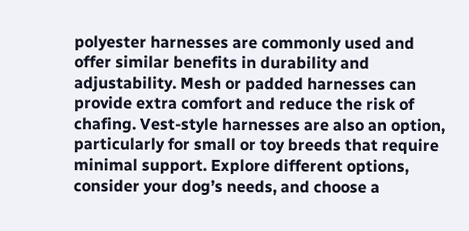polyester harnesses are commonly used and offer similar benefits in durability and adjustability. Mesh or padded harnesses can provide extra comfort and reduce the risk of chafing. Vest-style harnesses are also an option, particularly for small or toy breeds that require minimal support. Explore different options, consider your dog’s needs, and choose a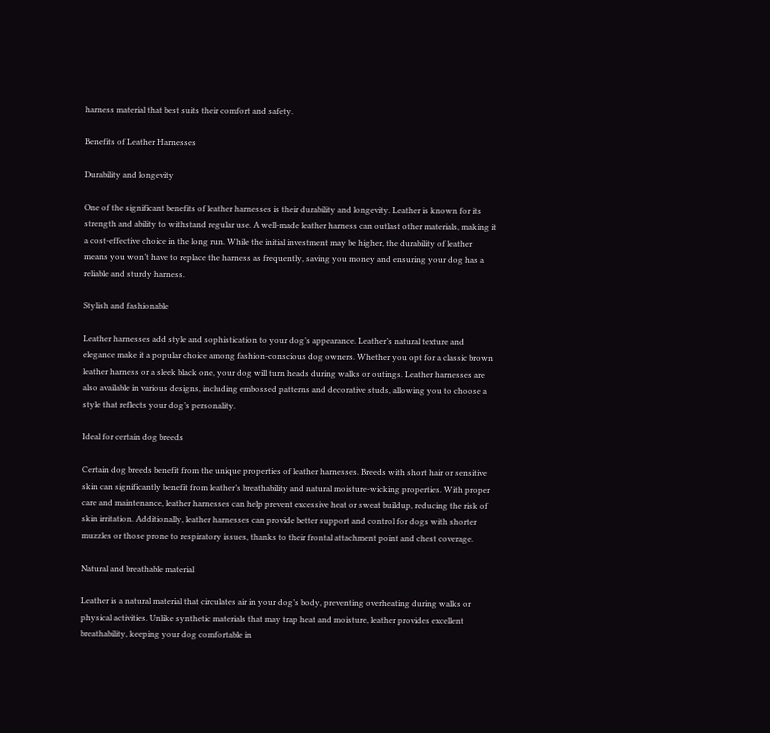harness material that best suits their comfort and safety.

Benefits of Leather Harnesses

Durability and longevity

One of the significant benefits of leather harnesses is their durability and longevity. Leather is known for its strength and ability to withstand regular use. A well-made leather harness can outlast other materials, making it a cost-effective choice in the long run. While the initial investment may be higher, the durability of leather means you won’t have to replace the harness as frequently, saving you money and ensuring your dog has a reliable and sturdy harness.

Stylish and fashionable

Leather harnesses add style and sophistication to your dog’s appearance. Leather’s natural texture and elegance make it a popular choice among fashion-conscious dog owners. Whether you opt for a classic brown leather harness or a sleek black one, your dog will turn heads during walks or outings. Leather harnesses are also available in various designs, including embossed patterns and decorative studs, allowing you to choose a style that reflects your dog’s personality.

Ideal for certain dog breeds

Certain dog breeds benefit from the unique properties of leather harnesses. Breeds with short hair or sensitive skin can significantly benefit from leather’s breathability and natural moisture-wicking properties. With proper care and maintenance, leather harnesses can help prevent excessive heat or sweat buildup, reducing the risk of skin irritation. Additionally, leather harnesses can provide better support and control for dogs with shorter muzzles or those prone to respiratory issues, thanks to their frontal attachment point and chest coverage.

Natural and breathable material

Leather is a natural material that circulates air in your dog’s body, preventing overheating during walks or physical activities. Unlike synthetic materials that may trap heat and moisture, leather provides excellent breathability, keeping your dog comfortable in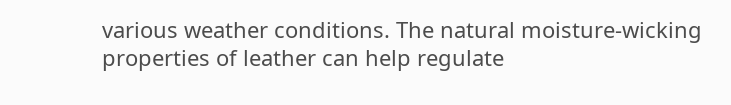various weather conditions. The natural moisture-wicking properties of leather can help regulate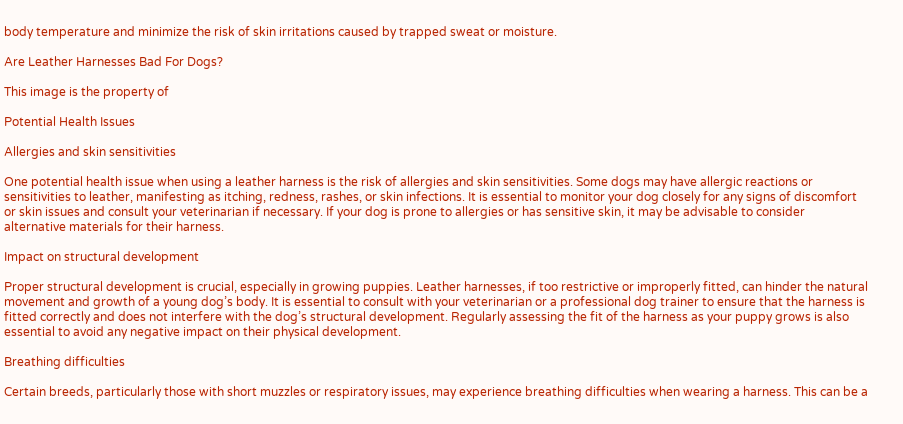body temperature and minimize the risk of skin irritations caused by trapped sweat or moisture.

Are Leather Harnesses Bad For Dogs?

This image is the property of

Potential Health Issues

Allergies and skin sensitivities

One potential health issue when using a leather harness is the risk of allergies and skin sensitivities. Some dogs may have allergic reactions or sensitivities to leather, manifesting as itching, redness, rashes, or skin infections. It is essential to monitor your dog closely for any signs of discomfort or skin issues and consult your veterinarian if necessary. If your dog is prone to allergies or has sensitive skin, it may be advisable to consider alternative materials for their harness.

Impact on structural development

Proper structural development is crucial, especially in growing puppies. Leather harnesses, if too restrictive or improperly fitted, can hinder the natural movement and growth of a young dog’s body. It is essential to consult with your veterinarian or a professional dog trainer to ensure that the harness is fitted correctly and does not interfere with the dog’s structural development. Regularly assessing the fit of the harness as your puppy grows is also essential to avoid any negative impact on their physical development.

Breathing difficulties

Certain breeds, particularly those with short muzzles or respiratory issues, may experience breathing difficulties when wearing a harness. This can be a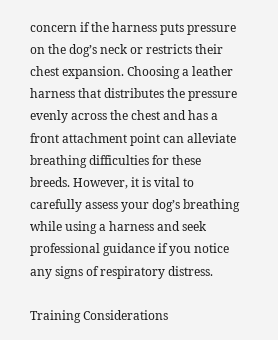concern if the harness puts pressure on the dog’s neck or restricts their chest expansion. Choosing a leather harness that distributes the pressure evenly across the chest and has a front attachment point can alleviate breathing difficulties for these breeds. However, it is vital to carefully assess your dog’s breathing while using a harness and seek professional guidance if you notice any signs of respiratory distress.

Training Considerations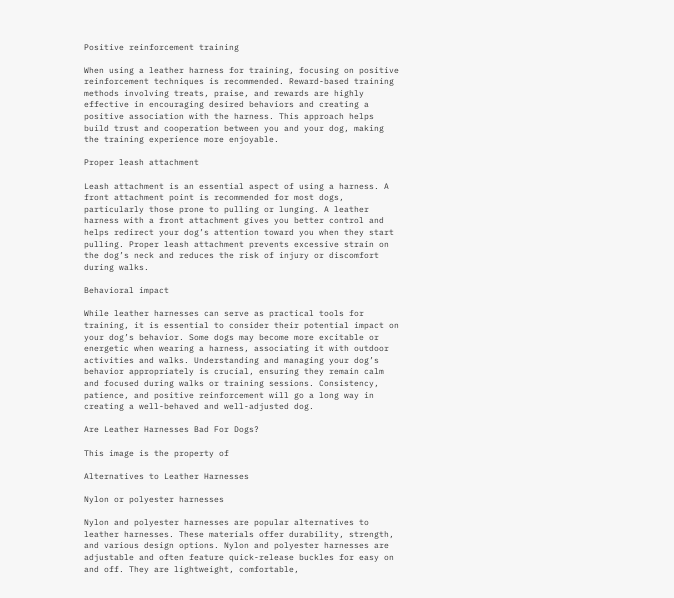Positive reinforcement training

When using a leather harness for training, focusing on positive reinforcement techniques is recommended. Reward-based training methods involving treats, praise, and rewards are highly effective in encouraging desired behaviors and creating a positive association with the harness. This approach helps build trust and cooperation between you and your dog, making the training experience more enjoyable.

Proper leash attachment

Leash attachment is an essential aspect of using a harness. A front attachment point is recommended for most dogs, particularly those prone to pulling or lunging. A leather harness with a front attachment gives you better control and helps redirect your dog’s attention toward you when they start pulling. Proper leash attachment prevents excessive strain on the dog’s neck and reduces the risk of injury or discomfort during walks.

Behavioral impact

While leather harnesses can serve as practical tools for training, it is essential to consider their potential impact on your dog’s behavior. Some dogs may become more excitable or energetic when wearing a harness, associating it with outdoor activities and walks. Understanding and managing your dog’s behavior appropriately is crucial, ensuring they remain calm and focused during walks or training sessions. Consistency, patience, and positive reinforcement will go a long way in creating a well-behaved and well-adjusted dog.

Are Leather Harnesses Bad For Dogs?

This image is the property of

Alternatives to Leather Harnesses

Nylon or polyester harnesses

Nylon and polyester harnesses are popular alternatives to leather harnesses. These materials offer durability, strength, and various design options. Nylon and polyester harnesses are adjustable and often feature quick-release buckles for easy on and off. They are lightweight, comfortable,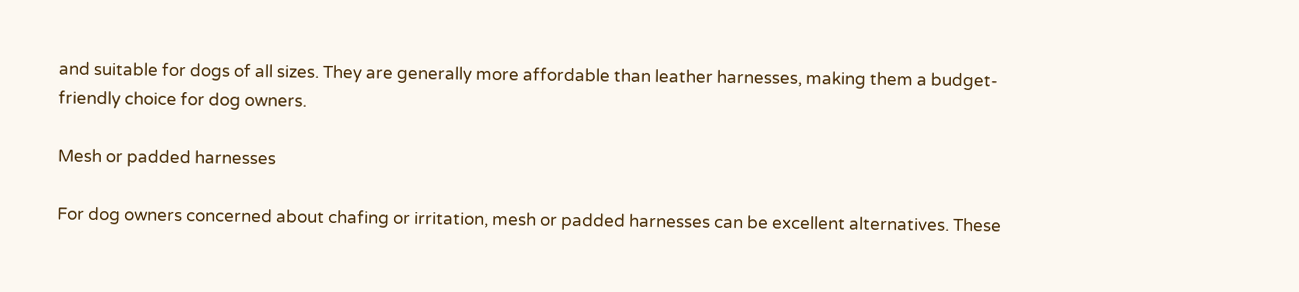and suitable for dogs of all sizes. They are generally more affordable than leather harnesses, making them a budget-friendly choice for dog owners.

Mesh or padded harnesses

For dog owners concerned about chafing or irritation, mesh or padded harnesses can be excellent alternatives. These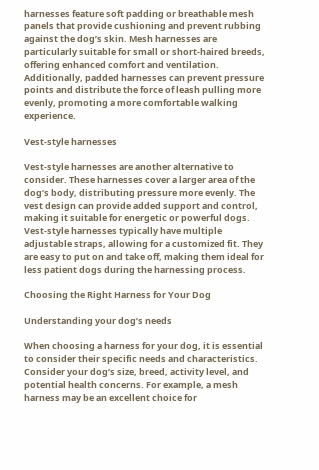harnesses feature soft padding or breathable mesh panels that provide cushioning and prevent rubbing against the dog’s skin. Mesh harnesses are particularly suitable for small or short-haired breeds, offering enhanced comfort and ventilation. Additionally, padded harnesses can prevent pressure points and distribute the force of leash pulling more evenly, promoting a more comfortable walking experience.

Vest-style harnesses

Vest-style harnesses are another alternative to consider. These harnesses cover a larger area of the dog’s body, distributing pressure more evenly. The vest design can provide added support and control, making it suitable for energetic or powerful dogs. Vest-style harnesses typically have multiple adjustable straps, allowing for a customized fit. They are easy to put on and take off, making them ideal for less patient dogs during the harnessing process.

Choosing the Right Harness for Your Dog

Understanding your dog’s needs

When choosing a harness for your dog, it is essential to consider their specific needs and characteristics. Consider your dog’s size, breed, activity level, and potential health concerns. For example, a mesh harness may be an excellent choice for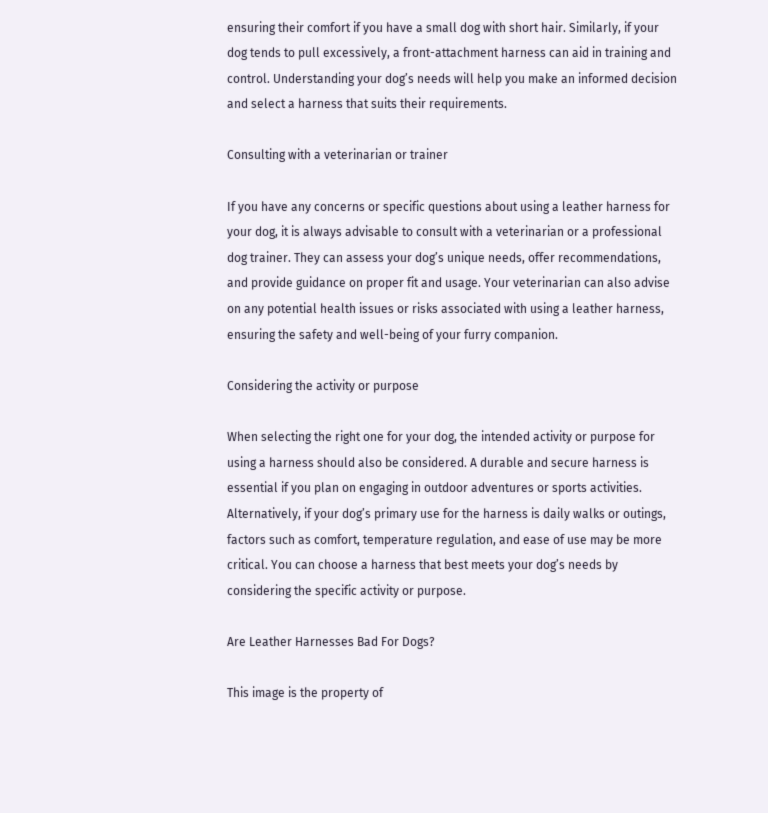ensuring their comfort if you have a small dog with short hair. Similarly, if your dog tends to pull excessively, a front-attachment harness can aid in training and control. Understanding your dog’s needs will help you make an informed decision and select a harness that suits their requirements.

Consulting with a veterinarian or trainer

If you have any concerns or specific questions about using a leather harness for your dog, it is always advisable to consult with a veterinarian or a professional dog trainer. They can assess your dog’s unique needs, offer recommendations, and provide guidance on proper fit and usage. Your veterinarian can also advise on any potential health issues or risks associated with using a leather harness, ensuring the safety and well-being of your furry companion.

Considering the activity or purpose

When selecting the right one for your dog, the intended activity or purpose for using a harness should also be considered. A durable and secure harness is essential if you plan on engaging in outdoor adventures or sports activities. Alternatively, if your dog’s primary use for the harness is daily walks or outings, factors such as comfort, temperature regulation, and ease of use may be more critical. You can choose a harness that best meets your dog’s needs by considering the specific activity or purpose.

Are Leather Harnesses Bad For Dogs?

This image is the property of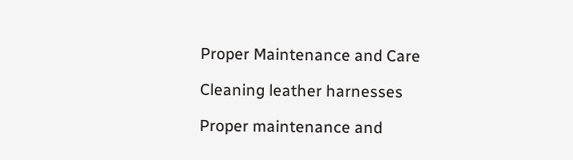Proper Maintenance and Care

Cleaning leather harnesses

Proper maintenance and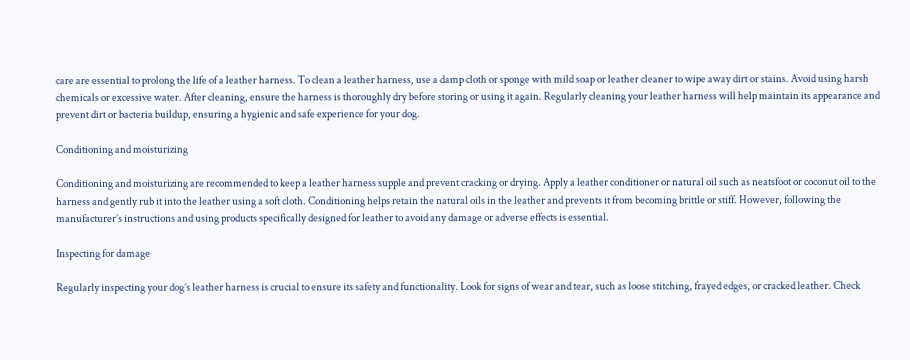care are essential to prolong the life of a leather harness. To clean a leather harness, use a damp cloth or sponge with mild soap or leather cleaner to wipe away dirt or stains. Avoid using harsh chemicals or excessive water. After cleaning, ensure the harness is thoroughly dry before storing or using it again. Regularly cleaning your leather harness will help maintain its appearance and prevent dirt or bacteria buildup, ensuring a hygienic and safe experience for your dog.

Conditioning and moisturizing

Conditioning and moisturizing are recommended to keep a leather harness supple and prevent cracking or drying. Apply a leather conditioner or natural oil such as neatsfoot or coconut oil to the harness and gently rub it into the leather using a soft cloth. Conditioning helps retain the natural oils in the leather and prevents it from becoming brittle or stiff. However, following the manufacturer’s instructions and using products specifically designed for leather to avoid any damage or adverse effects is essential.

Inspecting for damage

Regularly inspecting your dog’s leather harness is crucial to ensure its safety and functionality. Look for signs of wear and tear, such as loose stitching, frayed edges, or cracked leather. Check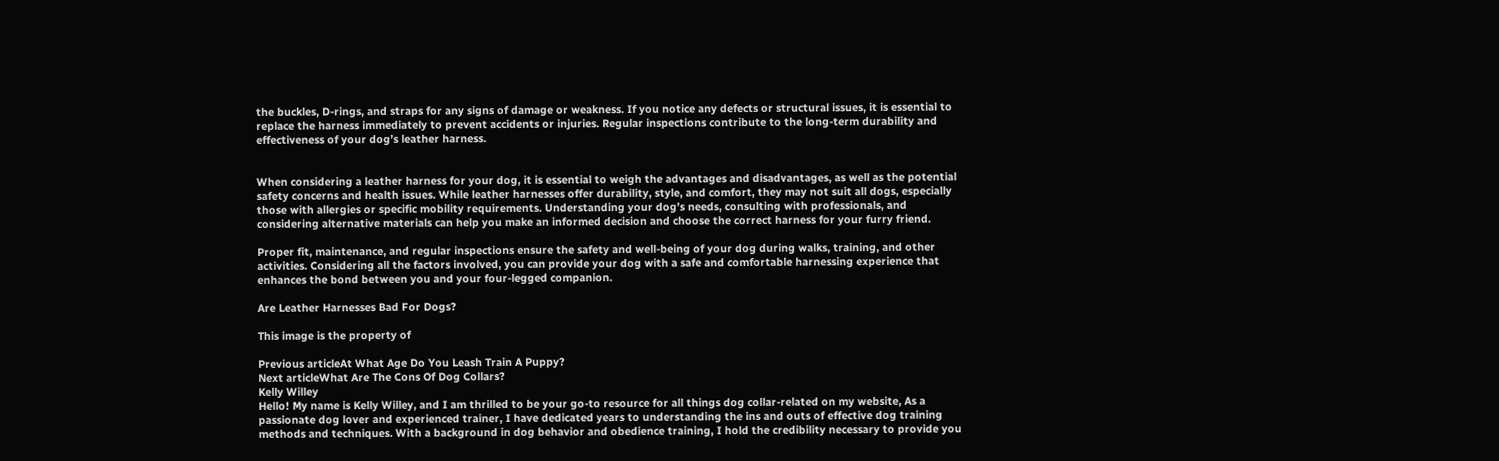the buckles, D-rings, and straps for any signs of damage or weakness. If you notice any defects or structural issues, it is essential to replace the harness immediately to prevent accidents or injuries. Regular inspections contribute to the long-term durability and effectiveness of your dog’s leather harness.


When considering a leather harness for your dog, it is essential to weigh the advantages and disadvantages, as well as the potential safety concerns and health issues. While leather harnesses offer durability, style, and comfort, they may not suit all dogs, especially those with allergies or specific mobility requirements. Understanding your dog’s needs, consulting with professionals, and considering alternative materials can help you make an informed decision and choose the correct harness for your furry friend.

Proper fit, maintenance, and regular inspections ensure the safety and well-being of your dog during walks, training, and other activities. Considering all the factors involved, you can provide your dog with a safe and comfortable harnessing experience that enhances the bond between you and your four-legged companion.

Are Leather Harnesses Bad For Dogs?

This image is the property of

Previous articleAt What Age Do You Leash Train A Puppy?
Next articleWhat Are The Cons Of Dog Collars?
Kelly Willey
Hello! My name is Kelly Willey, and I am thrilled to be your go-to resource for all things dog collar-related on my website, As a passionate dog lover and experienced trainer, I have dedicated years to understanding the ins and outs of effective dog training methods and techniques. With a background in dog behavior and obedience training, I hold the credibility necessary to provide you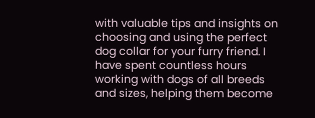with valuable tips and insights on choosing and using the perfect dog collar for your furry friend. I have spent countless hours working with dogs of all breeds and sizes, helping them become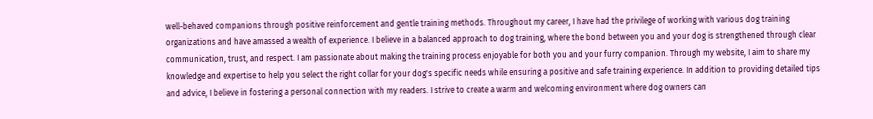well-behaved companions through positive reinforcement and gentle training methods. Throughout my career, I have had the privilege of working with various dog training organizations and have amassed a wealth of experience. I believe in a balanced approach to dog training, where the bond between you and your dog is strengthened through clear communication, trust, and respect. I am passionate about making the training process enjoyable for both you and your furry companion. Through my website, I aim to share my knowledge and expertise to help you select the right collar for your dog's specific needs while ensuring a positive and safe training experience. In addition to providing detailed tips and advice, I believe in fostering a personal connection with my readers. I strive to create a warm and welcoming environment where dog owners can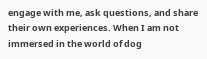engage with me, ask questions, and share their own experiences. When I am not immersed in the world of dog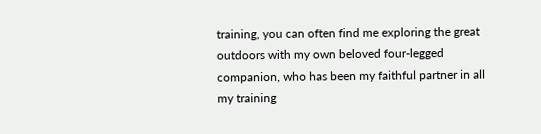training, you can often find me exploring the great outdoors with my own beloved four-legged companion, who has been my faithful partner in all my training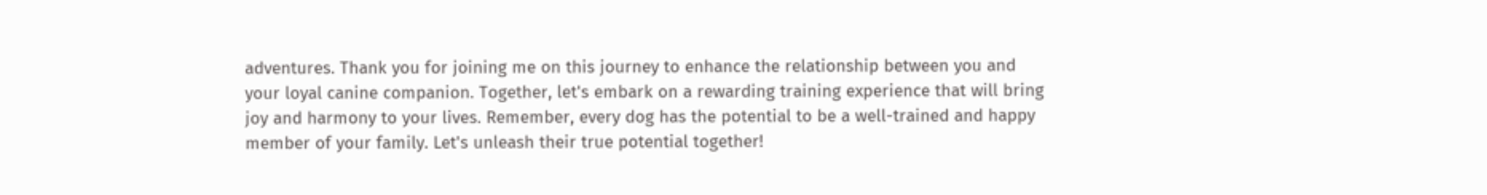adventures. Thank you for joining me on this journey to enhance the relationship between you and your loyal canine companion. Together, let's embark on a rewarding training experience that will bring joy and harmony to your lives. Remember, every dog has the potential to be a well-trained and happy member of your family. Let's unleash their true potential together!